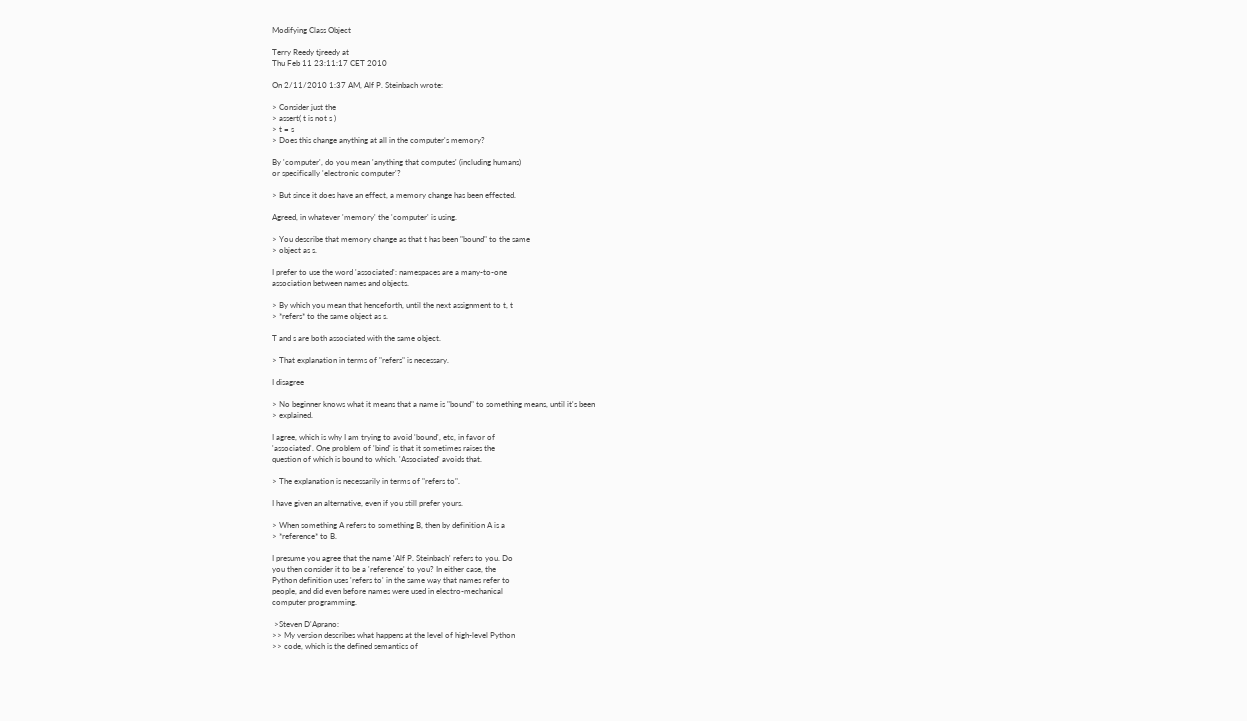Modifying Class Object

Terry Reedy tjreedy at
Thu Feb 11 23:11:17 CET 2010

On 2/11/2010 1:37 AM, Alf P. Steinbach wrote:

> Consider just the
> assert( t is not s )
> t = s
> Does this change anything at all in the computer's memory?

By 'computer', do you mean 'anything that computes' (including humans)
or specifically 'electronic computer'?

> But since it does have an effect, a memory change has been effected.

Agreed, in whatever 'memory' the 'computer' is using.

> You describe that memory change as that t has been "bound" to the same
> object as s.

I prefer to use the word 'associated': namespaces are a many-to-one
association between names and objects.

> By which you mean that henceforth, until the next assignment to t, t
> *refers* to the same object as s.

T and s are both associated with the same object.

> That explanation in terms of "refers" is necessary.

I disagree

> No beginner knows what it means that a name is "bound" to something means, until it's been
> explained.

I agree, which is why I am trying to avoid 'bound', etc, in favor of
'associated'. One problem of 'bind' is that it sometimes raises the
question of which is bound to which. 'Associated' avoids that.

> The explanation is necessarily in terms of "refers to".

I have given an alternative, even if you still prefer yours.

> When something A refers to something B, then by definition A is a
> *reference* to B.

I presume you agree that the name 'Alf P. Steinbach' refers to you. Do
you then consider it to be a 'reference' to you? In either case, the
Python definition uses 'refers to' in the same way that names refer to
people, and did even before names were used in electro-mechanical
computer programming.

 >Steven D'Aprano:
>> My version describes what happens at the level of high-level Python
>> code, which is the defined semantics of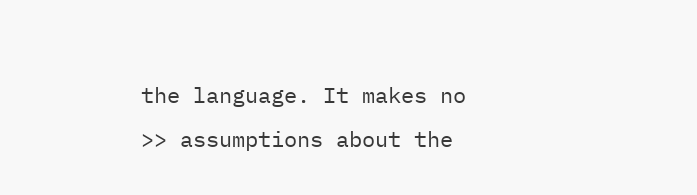the language. It makes no
>> assumptions about the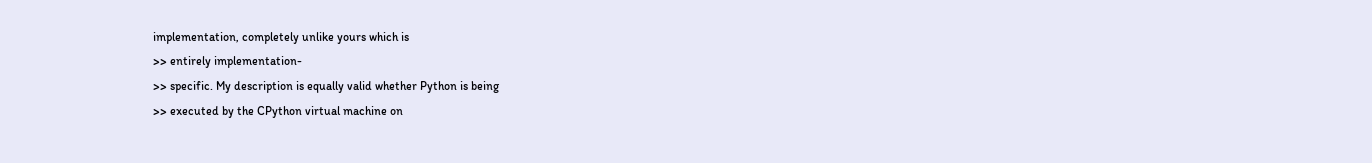implementation, completely unlike yours which is
>> entirely implementation-
>> specific. My description is equally valid whether Python is being
>> executed by the CPython virtual machine on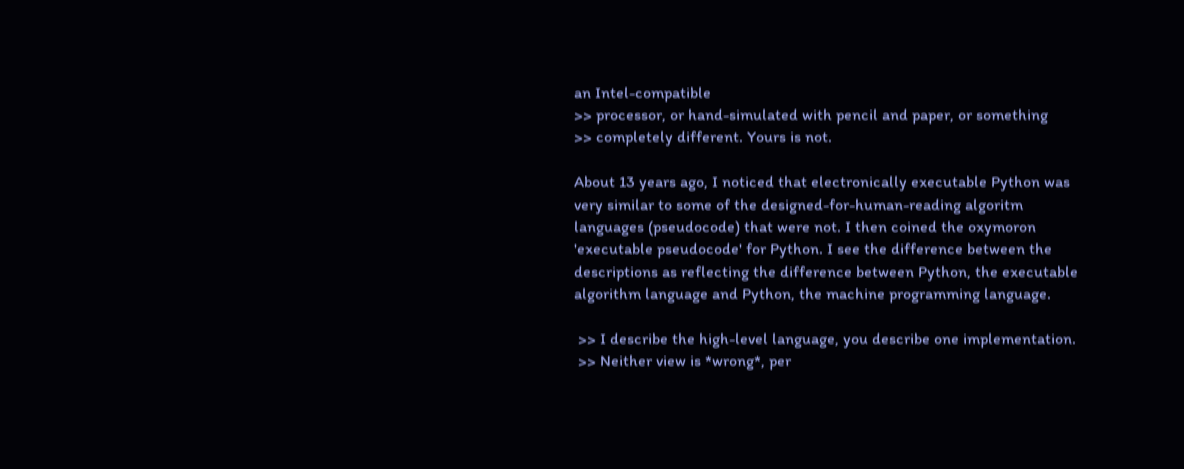an Intel-compatible
>> processor, or hand-simulated with pencil and paper, or something
>> completely different. Yours is not.

About 13 years ago, I noticed that electronically executable Python was
very similar to some of the designed-for-human-reading algoritm
languages (pseudocode) that were not. I then coined the oxymoron
'executable pseudocode' for Python. I see the difference between the
descriptions as reflecting the difference between Python, the executable
algorithm language and Python, the machine programming language.

 >> I describe the high-level language, you describe one implementation.
 >> Neither view is *wrong*, per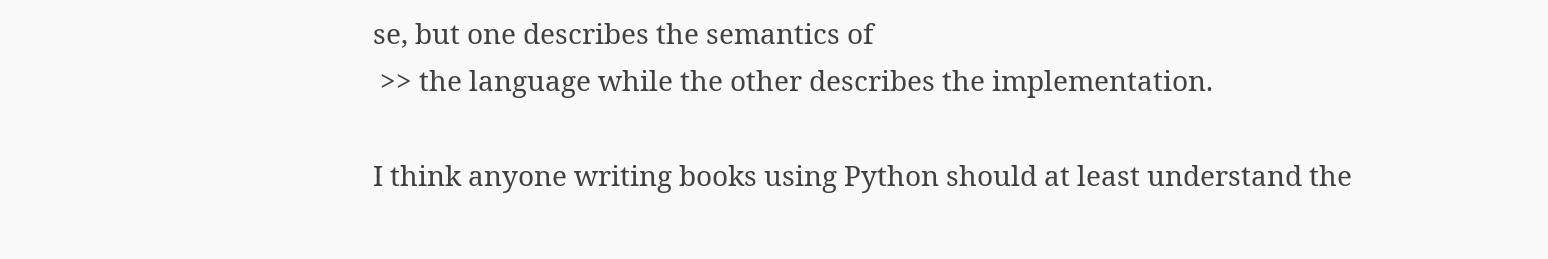se, but one describes the semantics of
 >> the language while the other describes the implementation.

I think anyone writing books using Python should at least understand the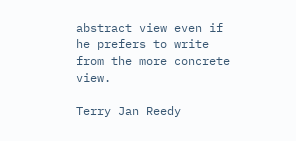abstract view even if he prefers to write from the more concrete view.

Terry Jan Reedy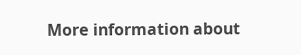More information about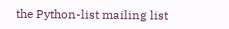the Python-list mailing list